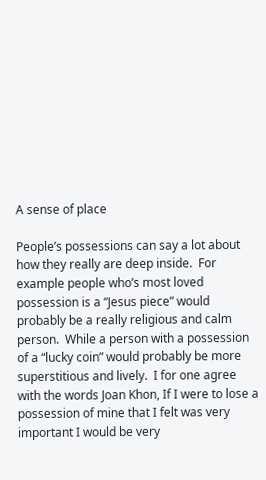A sense of place

People’s possessions can say a lot about how they really are deep inside.  For example people who’s most loved possession is a “Jesus piece” would probably be a really religious and calm person.  While a person with a possession of a “lucky coin” would probably be more superstitious and lively.  I for one agree with the words Joan Khon, If I were to lose a possession of mine that I felt was very important I would be very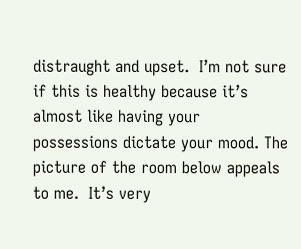distraught and upset.  I’m not sure if this is healthy because it’s almost like having your possessions dictate your mood. The picture of the room below appeals to me.  It’s very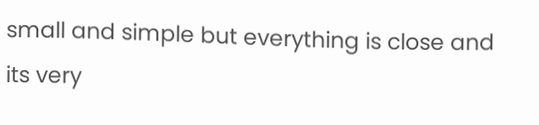small and simple but everything is close and its very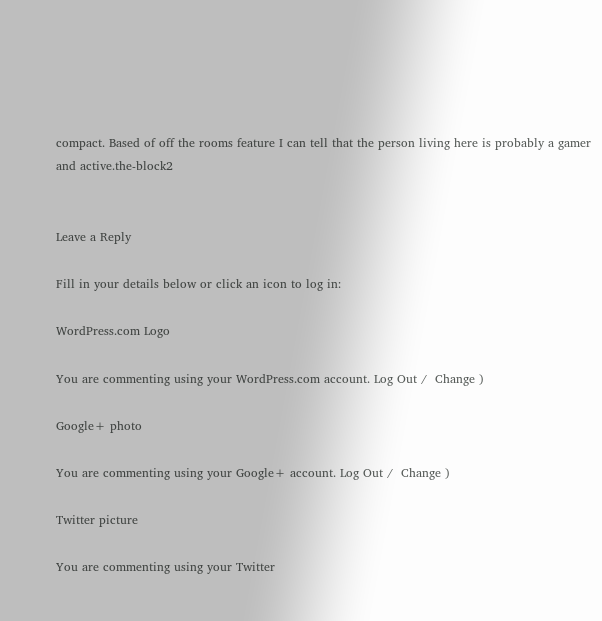compact. Based of off the rooms feature I can tell that the person living here is probably a gamer and active.the-block2


Leave a Reply

Fill in your details below or click an icon to log in:

WordPress.com Logo

You are commenting using your WordPress.com account. Log Out /  Change )

Google+ photo

You are commenting using your Google+ account. Log Out /  Change )

Twitter picture

You are commenting using your Twitter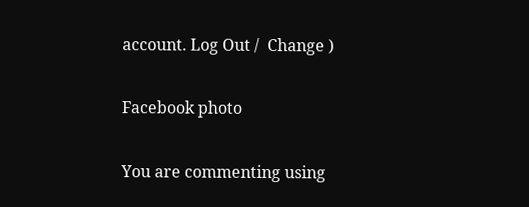account. Log Out /  Change )

Facebook photo

You are commenting using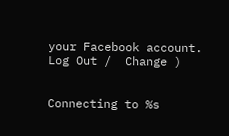your Facebook account. Log Out /  Change )


Connecting to %s